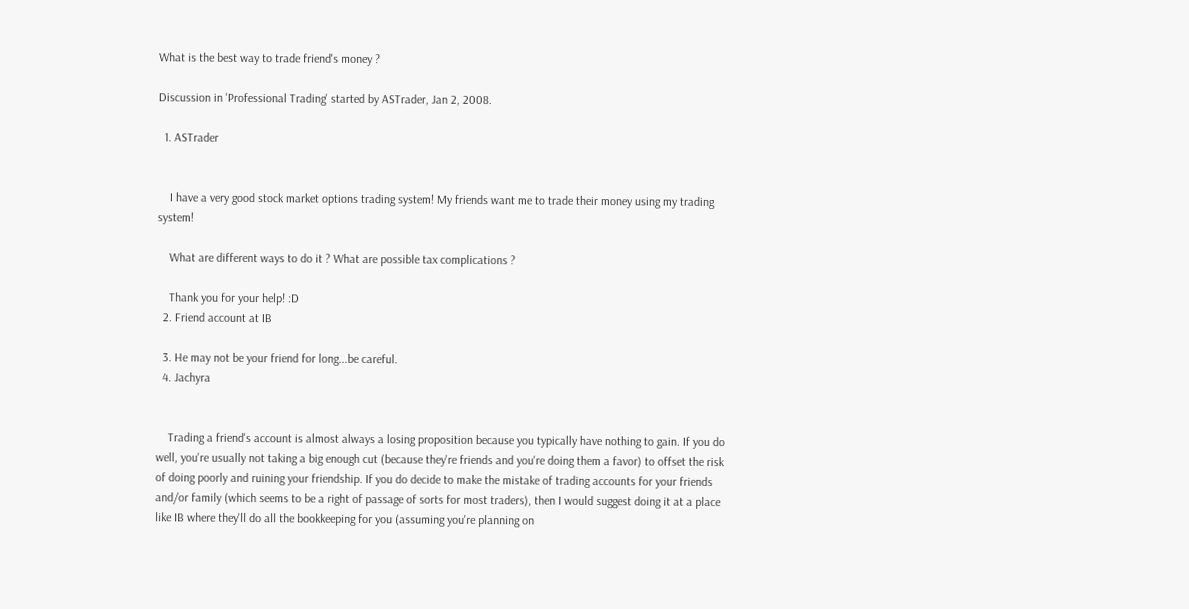What is the best way to trade friend's money ?

Discussion in 'Professional Trading' started by ASTrader, Jan 2, 2008.

  1. ASTrader


    I have a very good stock market options trading system! My friends want me to trade their money using my trading system!

    What are different ways to do it ? What are possible tax complications ?

    Thank you for your help! :D
  2. Friend account at IB

  3. He may not be your friend for long...be careful.
  4. Jachyra


    Trading a friend's account is almost always a losing proposition because you typically have nothing to gain. If you do well, you're usually not taking a big enough cut (because they're friends and you're doing them a favor) to offset the risk of doing poorly and ruining your friendship. If you do decide to make the mistake of trading accounts for your friends and/or family (which seems to be a right of passage of sorts for most traders), then I would suggest doing it at a place like IB where they'll do all the bookkeeping for you (assuming you're planning on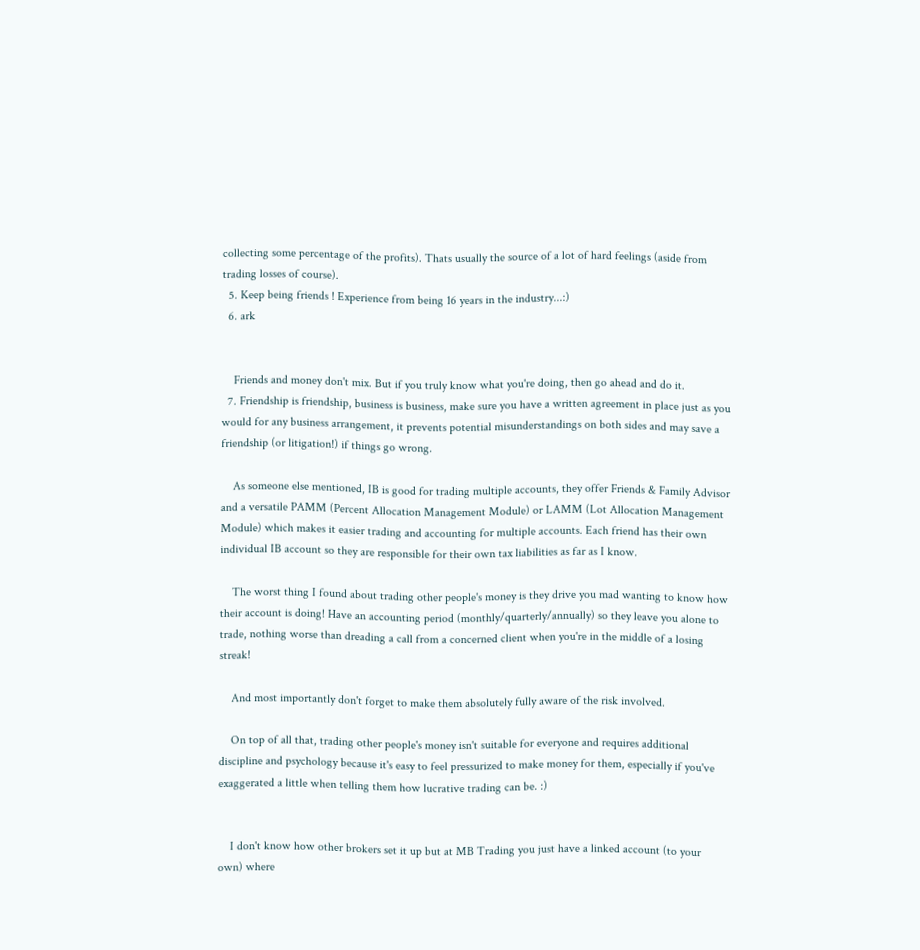collecting some percentage of the profits). Thats usually the source of a lot of hard feelings (aside from trading losses of course).
  5. Keep being friends ! Experience from being 16 years in the industry...:)
  6. ark


    Friends and money don't mix. But if you truly know what you're doing, then go ahead and do it.
  7. Friendship is friendship, business is business, make sure you have a written agreement in place just as you would for any business arrangement, it prevents potential misunderstandings on both sides and may save a friendship (or litigation!) if things go wrong.

    As someone else mentioned, IB is good for trading multiple accounts, they offer Friends & Family Advisor and a versatile PAMM (Percent Allocation Management Module) or LAMM (Lot Allocation Management Module) which makes it easier trading and accounting for multiple accounts. Each friend has their own individual IB account so they are responsible for their own tax liabilities as far as I know.

    The worst thing I found about trading other people's money is they drive you mad wanting to know how their account is doing! Have an accounting period (monthly/quarterly/annually) so they leave you alone to trade, nothing worse than dreading a call from a concerned client when you're in the middle of a losing streak!

    And most importantly don't forget to make them absolutely fully aware of the risk involved.

    On top of all that, trading other people's money isn't suitable for everyone and requires additional discipline and psychology because it's easy to feel pressurized to make money for them, especially if you've exaggerated a little when telling them how lucrative trading can be. :)


    I don't know how other brokers set it up but at MB Trading you just have a linked account (to your own) where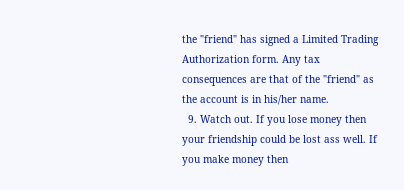the "friend" has signed a Limited Trading Authorization form. Any tax consequences are that of the "friend" as the account is in his/her name.
  9. Watch out. If you lose money then your friendship could be lost ass well. If you make money then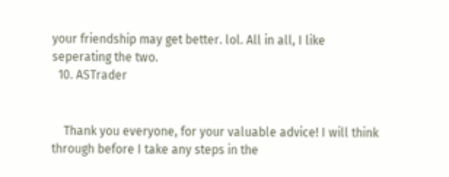your friendship may get better. lol. All in all, I like seperating the two.
  10. ASTrader


    Thank you everyone, for your valuable advice! I will think through before I take any steps in the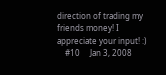direction of trading my friends money! I appreciate your input! :)
    #10     Jan 3, 2008